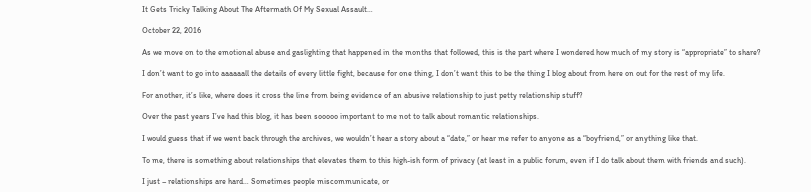It Gets Tricky Talking About The Aftermath Of My Sexual Assault…

October 22, 2016

As we move on to the emotional abuse and gaslighting that happened in the months that followed, this is the part where I wondered how much of my story is “appropriate” to share?

I don’t want to go into aaaaaall the details of every little fight, because for one thing, I don’t want this to be the thing I blog about from here on out for the rest of my life.

For another, it’s like, where does it cross the line from being evidence of an abusive relationship to just petty relationship stuff?

Over the past years I’ve had this blog, it has been sooooo important to me not to talk about romantic relationships.

I would guess that if we went back through the archives, we wouldn’t hear a story about a “date,” or hear me refer to anyone as a “boyfriend,” or anything like that.

To me, there is something about relationships that elevates them to this high-ish form of privacy (at least in a public forum, even if I do talk about them with friends and such).

I just – relationships are hard… Sometimes people miscommunicate, or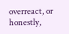overreact, or honestly,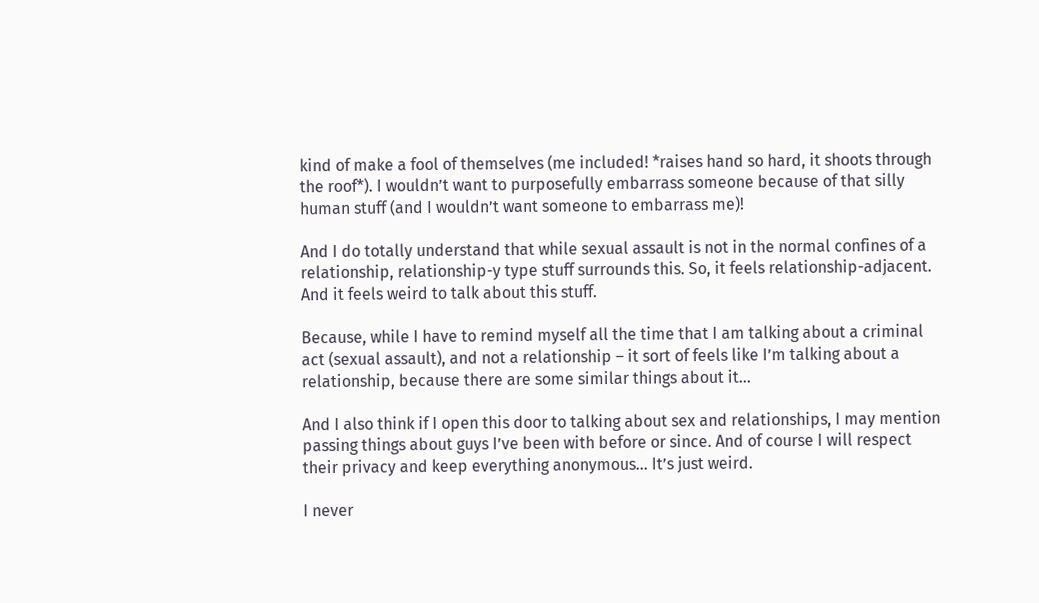kind of make a fool of themselves (me included! *raises hand so hard, it shoots through the roof*). I wouldn’t want to purposefully embarrass someone because of that silly human stuff (and I wouldn’t want someone to embarrass me)!

And I do totally understand that while sexual assault is not in the normal confines of a relationship, relationship-y type stuff surrounds this. So, it feels relationship-adjacent. And it feels weird to talk about this stuff.

Because, while I have to remind myself all the time that I am talking about a criminal act (sexual assault), and not a relationship – it sort of feels like I’m talking about a relationship, because there are some similar things about it…

And I also think if I open this door to talking about sex and relationships, I may mention passing things about guys I’ve been with before or since. And of course I will respect their privacy and keep everything anonymous… It’s just weird.

I never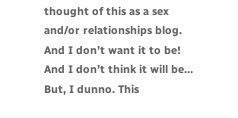thought of this as a sex and/or relationships blog. And I don’t want it to be! And I don’t think it will be… But, I dunno. This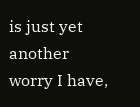is just yet another worry I have,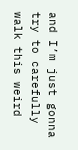and I’m just gonna try to carefully walk this weird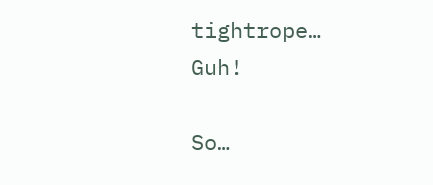tightrope… Guh!

So…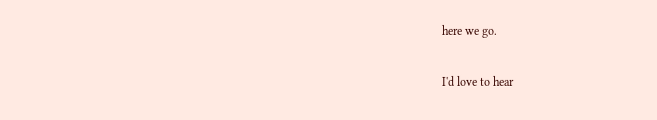here we go.

I'd love to hear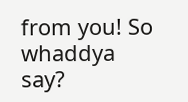from you! So whaddya say?